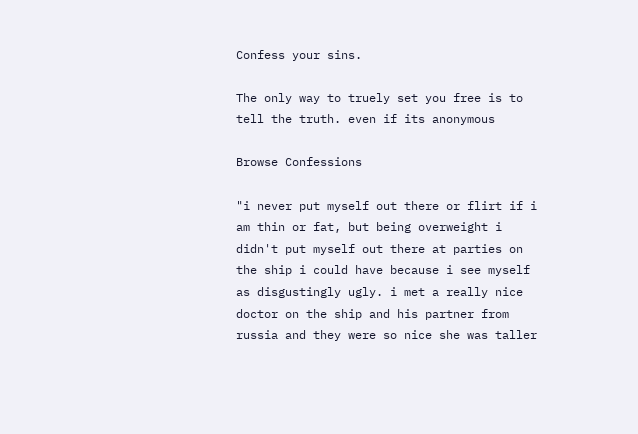Confess your sins.

The only way to truely set you free is to tell the truth. even if its anonymous

Browse Confessions

"i never put myself out there or flirt if i am thin or fat, but being overweight i didn't put myself out there at parties on the ship i could have because i see myself as disgustingly ugly. i met a really nice doctor on the ship and his partner from russia and they were so nice she was taller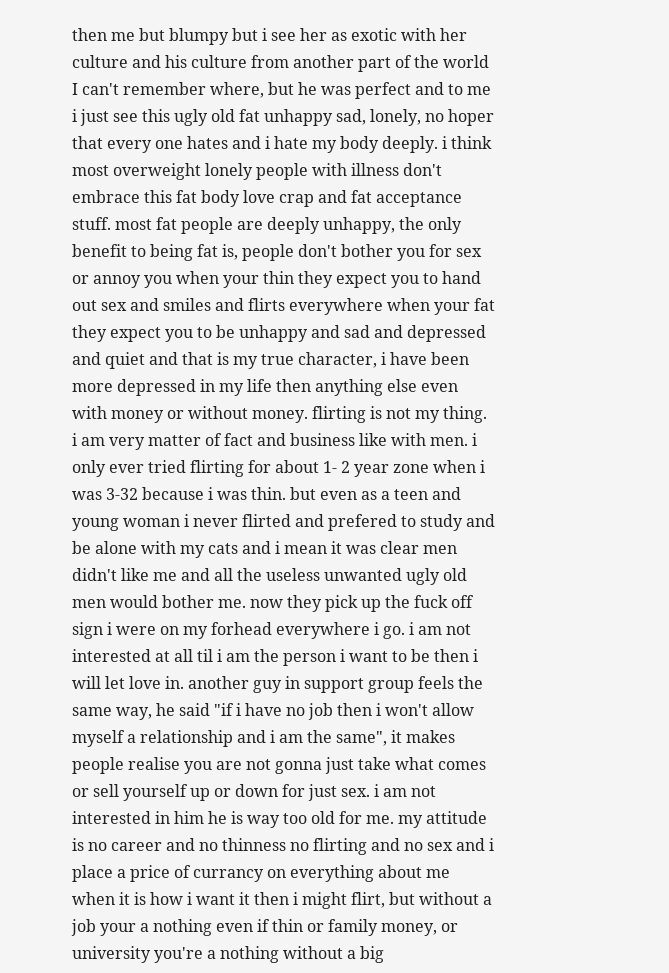then me but blumpy but i see her as exotic with her culture and his culture from another part of the world I can't remember where, but he was perfect and to me i just see this ugly old fat unhappy sad, lonely, no hoper that every one hates and i hate my body deeply. i think most overweight lonely people with illness don't embrace this fat body love crap and fat acceptance stuff. most fat people are deeply unhappy, the only benefit to being fat is, people don't bother you for sex or annoy you when your thin they expect you to hand out sex and smiles and flirts everywhere when your fat they expect you to be unhappy and sad and depressed and quiet and that is my true character, i have been more depressed in my life then anything else even with money or without money. flirting is not my thing. i am very matter of fact and business like with men. i only ever tried flirting for about 1- 2 year zone when i was 3-32 because i was thin. but even as a teen and young woman i never flirted and prefered to study and be alone with my cats and i mean it was clear men didn't like me and all the useless unwanted ugly old men would bother me. now they pick up the fuck off sign i were on my forhead everywhere i go. i am not interested at all til i am the person i want to be then i will let love in. another guy in support group feels the same way, he said "if i have no job then i won't allow myself a relationship and i am the same", it makes people realise you are not gonna just take what comes or sell yourself up or down for just sex. i am not interested in him he is way too old for me. my attitude is no career and no thinness no flirting and no sex and i place a price of currancy on everything about me when it is how i want it then i might flirt, but without a job your a nothing even if thin or family money, or university you're a nothing without a big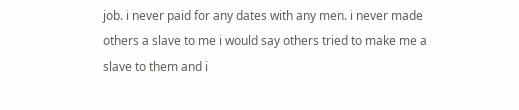job. i never paid for any dates with any men. i never made others a slave to me i would say others tried to make me a slave to them and i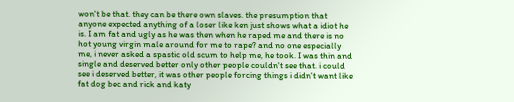won't be that. they can be there own slaves. the presumption that anyone expected anything of a loser like ken just shows what a idiot he is. I am fat and ugly as he was then when he raped me and there is no hot young virgin male around for me to rape? and no one especially me, i never asked a spastic old scum to help me, he took. I was thin and single and deserved better only other people couldn't see that. i could see i deserved better, it was other people forcing things i didn't want like fat dog bec and rick and katy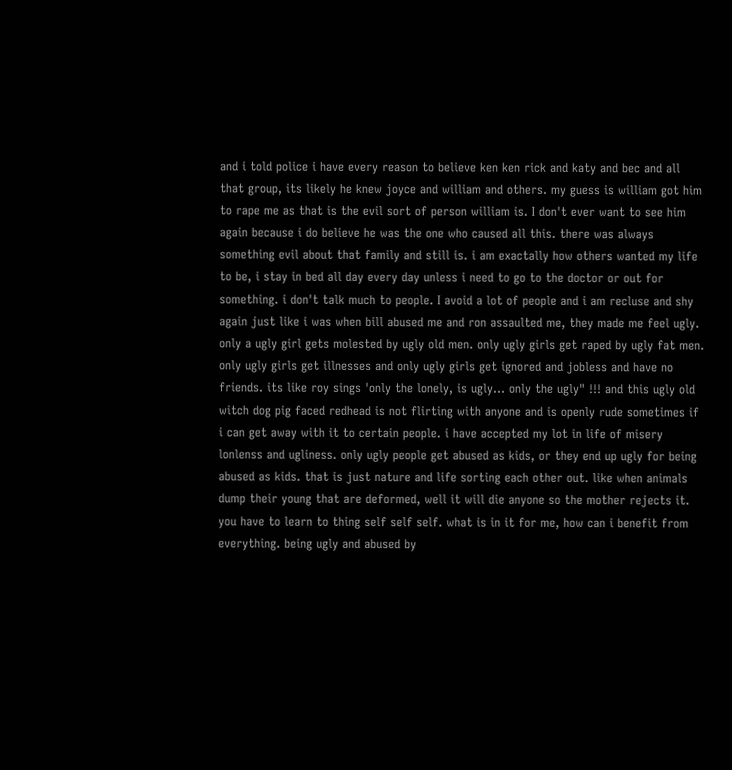and i told police i have every reason to believe ken ken rick and katy and bec and all that group, its likely he knew joyce and william and others. my guess is william got him to rape me as that is the evil sort of person william is. I don't ever want to see him again because i do believe he was the one who caused all this. there was always something evil about that family and still is. i am exactally how others wanted my life to be, i stay in bed all day every day unless i need to go to the doctor or out for something. i don't talk much to people. I avoid a lot of people and i am recluse and shy again just like i was when bill abused me and ron assaulted me, they made me feel ugly. only a ugly girl gets molested by ugly old men. only ugly girls get raped by ugly fat men. only ugly girls get illnesses and only ugly girls get ignored and jobless and have no friends. its like roy sings 'only the lonely, is ugly... only the ugly" !!! and this ugly old witch dog pig faced redhead is not flirting with anyone and is openly rude sometimes if i can get away with it to certain people. i have accepted my lot in life of misery lonlenss and ugliness. only ugly people get abused as kids, or they end up ugly for being abused as kids. that is just nature and life sorting each other out. like when animals dump their young that are deformed, well it will die anyone so the mother rejects it. you have to learn to thing self self self. what is in it for me, how can i benefit from everything. being ugly and abused by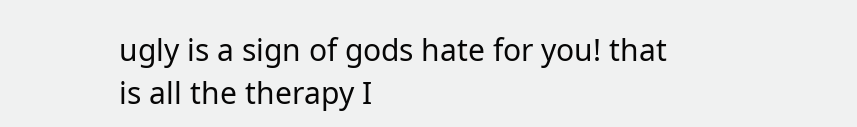ugly is a sign of gods hate for you! that is all the therapy I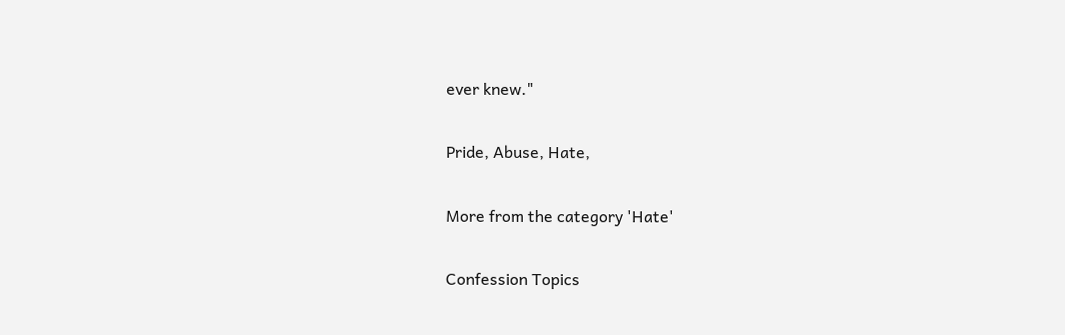ever knew."

Pride, Abuse, Hate,

More from the category 'Hate'

Confession Topics